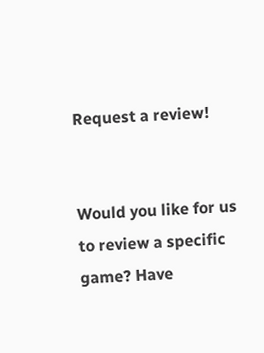Request a review!


Would you like for us to review a specific game? Have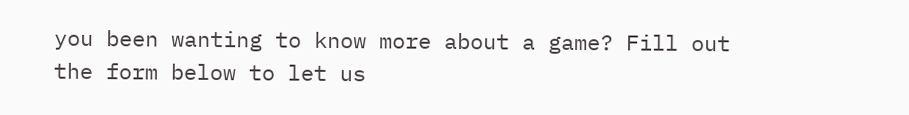you been wanting to know more about a game? Fill out the form below to let us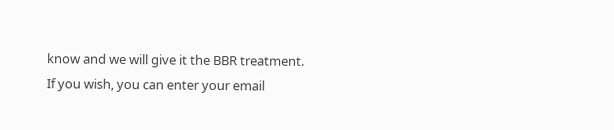know and we will give it the BBR treatment. If you wish, you can enter your email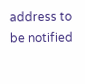address to be notified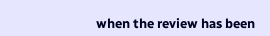when the review has been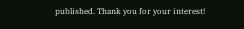published. Thank you for your interest!